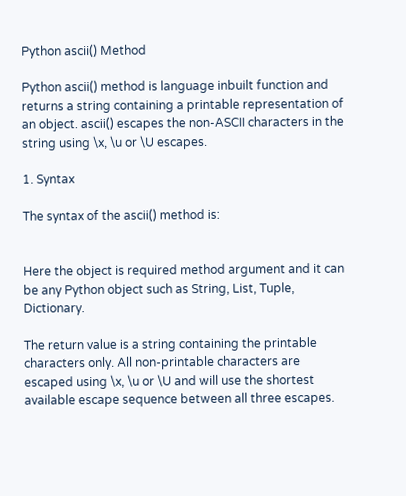Python ascii() Method

Python ascii() method is language inbuilt function and returns a string containing a printable representation of an object. ascii() escapes the non-ASCII characters in the string using \x, \u or \U escapes.

1. Syntax

The syntax of the ascii() method is:


Here the object is required method argument and it can be any Python object such as String, List, Tuple, Dictionary.

The return value is a string containing the printable characters only. All non-printable characters are escaped using \x, \u or \U and will use the shortest available escape sequence between all three escapes.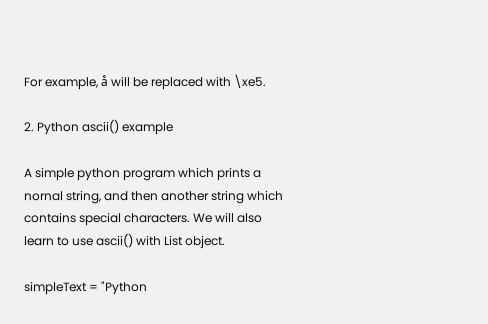For example, å will be replaced with \xe5.

2. Python ascii() example

A simple python program which prints a nornal string, and then another string which contains special characters. We will also learn to use ascii() with List object.

simpleText = "Python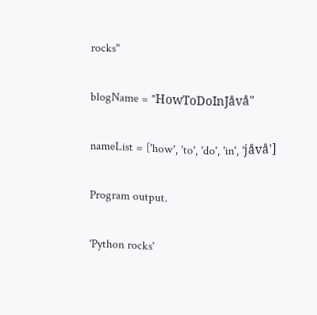rocks"

blogName = "HowToDoInJåvå"

nameList = ['how', 'to', 'do', 'in', 'jåvå']

Program output.

'Python rocks'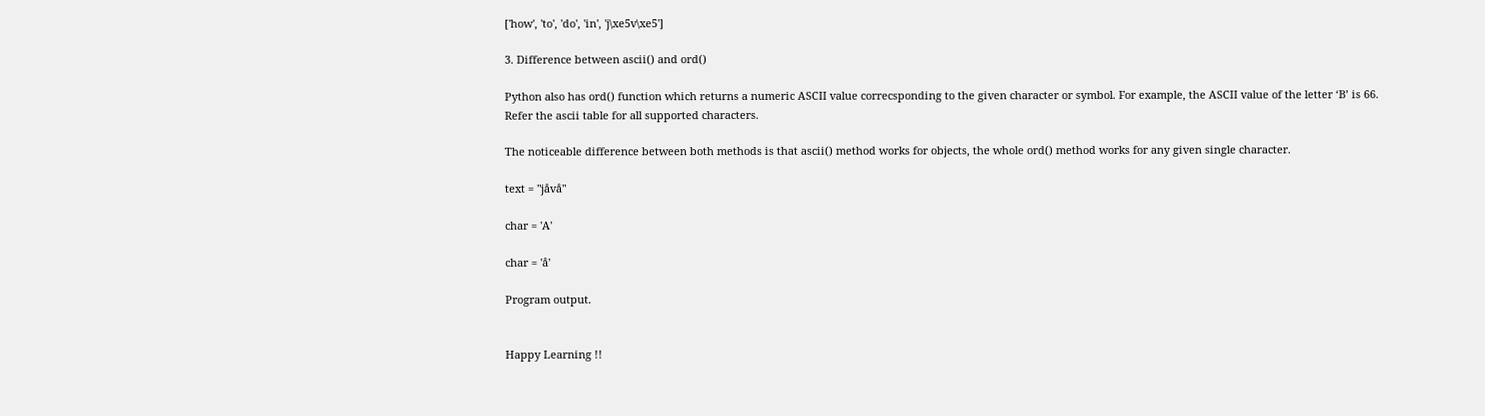['how', 'to', 'do', 'in', 'j\xe5v\xe5']

3. Difference between ascii() and ord()

Python also has ord() function which returns a numeric ASCII value correcsponding to the given character or symbol. For example, the ASCII value of the letter ‘B’ is 66. Refer the ascii table for all supported characters.

The noticeable difference between both methods is that ascii() method works for objects, the whole ord() method works for any given single character.

text = "jåvå"

char = 'A'

char = 'å'

Program output.


Happy Learning !!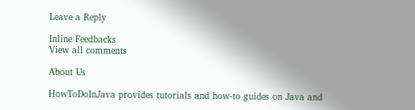Leave a Reply

Inline Feedbacks
View all comments

About Us

HowToDoInJava provides tutorials and how-to guides on Java and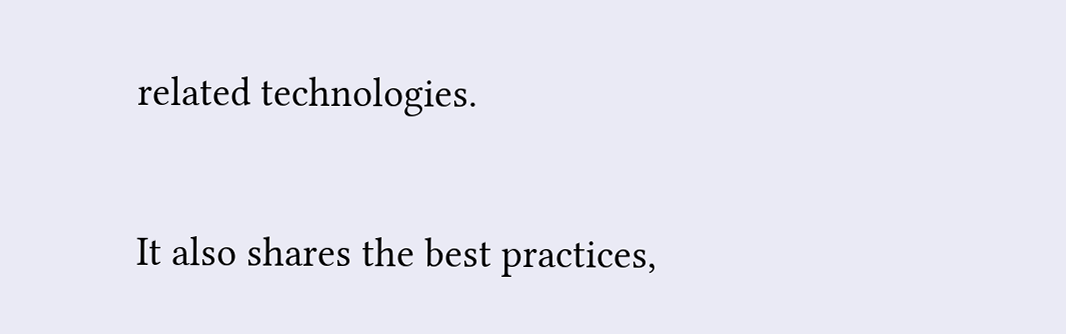related technologies.

It also shares the best practices,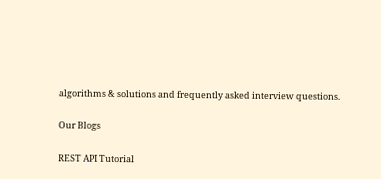algorithms & solutions and frequently asked interview questions.

Our Blogs

REST API Tutorial